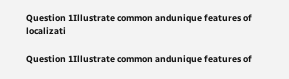Question 1Illustrate common andunique features of localizati

Question 1Illustrate common andunique features of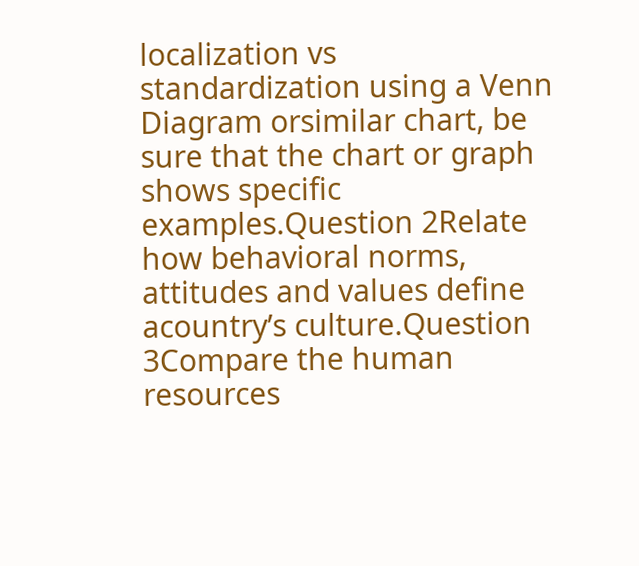localization vs standardization using a Venn Diagram orsimilar chart, be sure that the chart or graph shows specific examples.Question 2Relate how behavioral norms, attitudes and values define acountry’s culture.Question 3Compare the human resources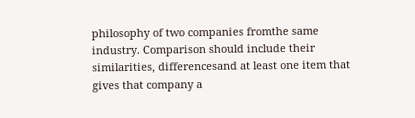philosophy of two companies fromthe same industry. Comparison should include their similarities, differencesand at least one item that gives that company a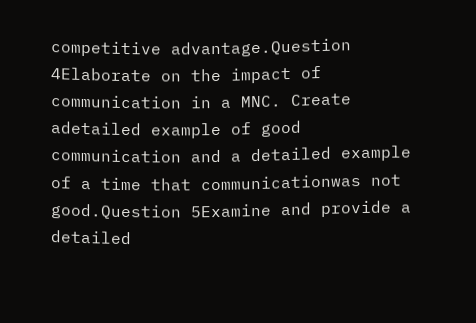competitive advantage.Question 4Elaborate on the impact of communication in a MNC. Create adetailed example of good communication and a detailed example of a time that communicationwas not good.Question 5Examine and provide a detailed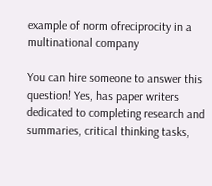example of norm ofreciprocity in a multinational company

You can hire someone to answer this question! Yes, has paper writers dedicated to completing research and summaries, critical thinking tasks,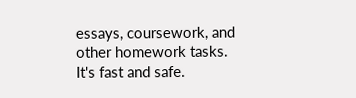essays, coursework, and other homework tasks. It's fast and safe.